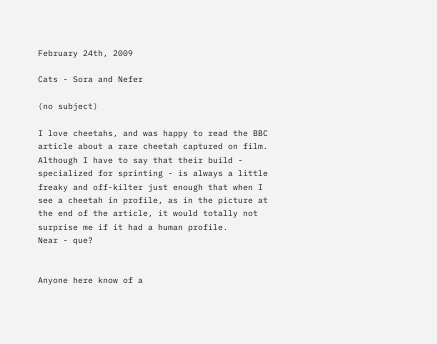February 24th, 2009

Cats - Sora and Nefer

(no subject)

I love cheetahs, and was happy to read the BBC article about a rare cheetah captured on film. Although I have to say that their build - specialized for sprinting - is always a little freaky and off-kilter just enough that when I see a cheetah in profile, as in the picture at the end of the article, it would totally not surprise me if it had a human profile.
Near - que?


Anyone here know of a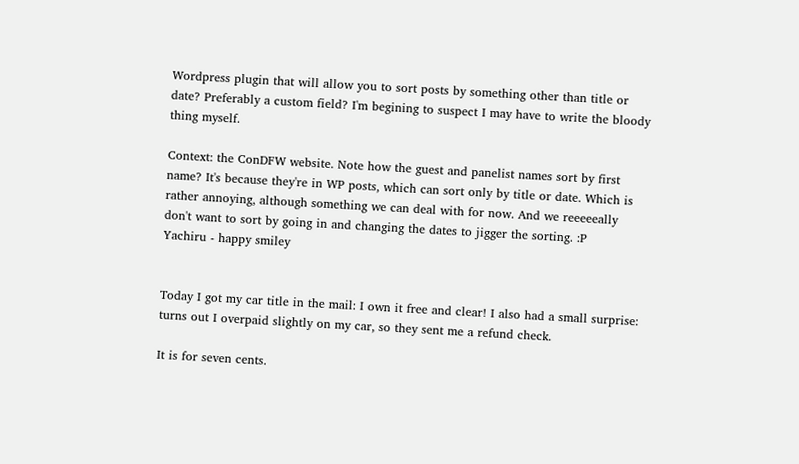Wordpress plugin that will allow you to sort posts by something other than title or date? Preferably a custom field? I'm begining to suspect I may have to write the bloody thing myself.

Context: the ConDFW website. Note how the guest and panelist names sort by first name? It's because they're in WP posts, which can sort only by title or date. Which is rather annoying, although something we can deal with for now. And we reeeeeally don't want to sort by going in and changing the dates to jigger the sorting. :P
Yachiru - happy smiley


Today I got my car title in the mail: I own it free and clear! I also had a small surprise: turns out I overpaid slightly on my car, so they sent me a refund check.

It is for seven cents.